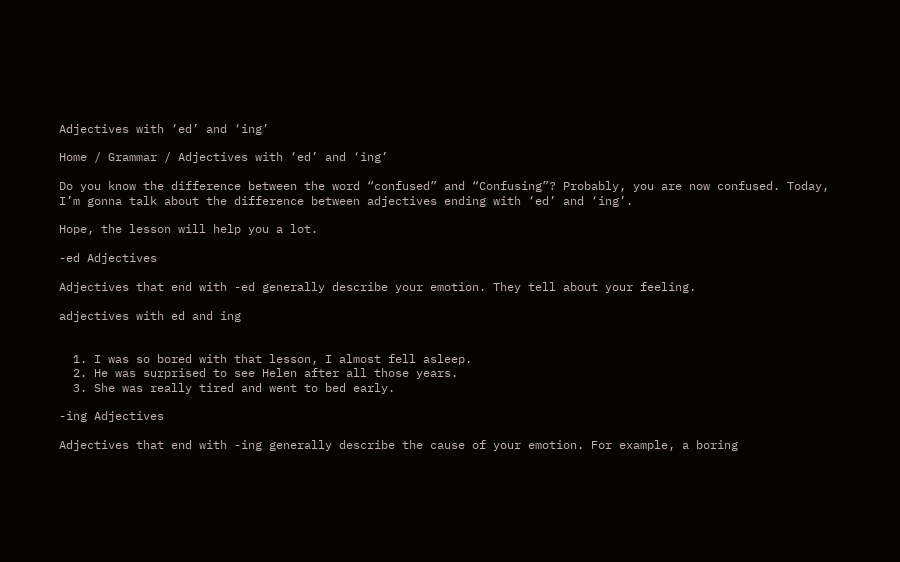Adjectives with ‘ed’ and ‘ing’

Home / Grammar / Adjectives with ‘ed’ and ‘ing’

Do you know the difference between the word “confused” and “Confusing”? Probably, you are now confused. Today, I’m gonna talk about the difference between adjectives ending with ‘ed’ and ‘ing’.

Hope, the lesson will help you a lot.

-ed Adjectives

Adjectives that end with -ed generally describe your emotion. They tell about your feeling.

adjectives with ed and ing


  1. I was so bored with that lesson, I almost fell asleep.
  2. He was surprised to see Helen after all those years.
  3. She was really tired and went to bed early.

-ing Adjectives

Adjectives that end with -ing generally describe the cause of your emotion. For example, a boring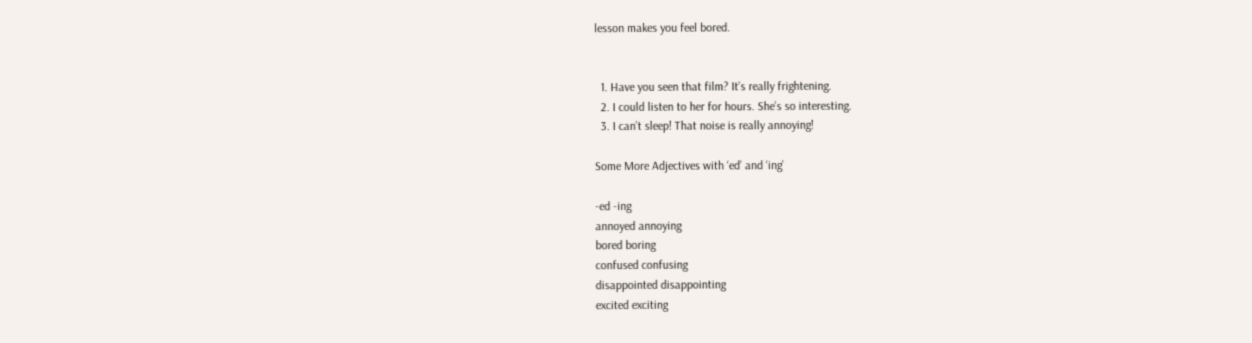lesson makes you feel bored.


  1. Have you seen that film? It’s really frightening.
  2. I could listen to her for hours. She’s so interesting.
  3. I can’t sleep! That noise is really annoying!

Some More Adjectives with ‘ed’ and ‘ing’

-ed -ing
annoyed annoying
bored boring
confused confusing
disappointed disappointing
excited exciting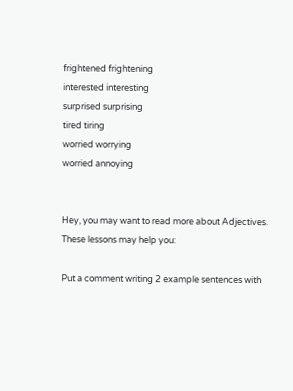frightened frightening
interested interesting
surprised surprising
tired tiring
worried worrying
worried annoying


Hey, you may want to read more about Adjectives. These lessons may help you:

Put a comment writing 2 example sentences with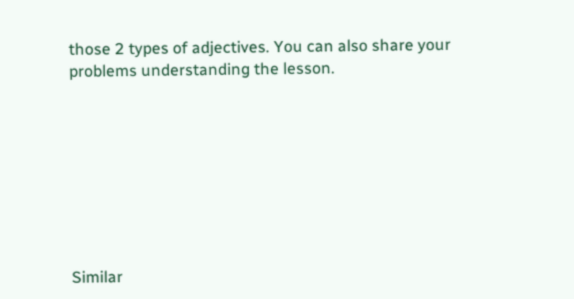those 2 types of adjectives. You can also share your problems understanding the lesson.








Similar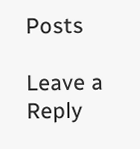Posts

Leave a Reply